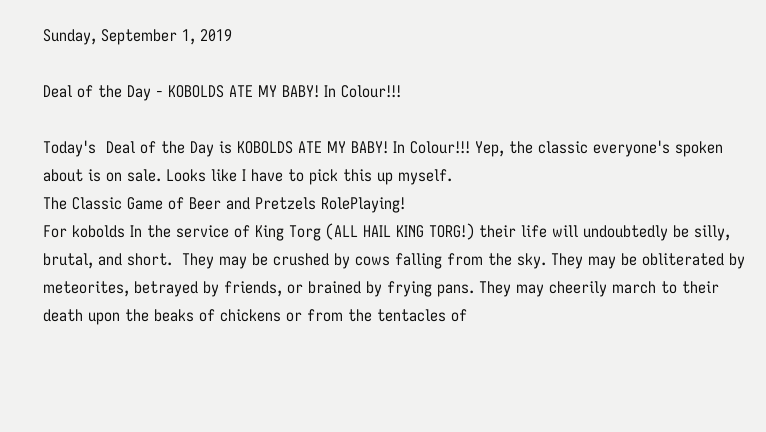Sunday, September 1, 2019

Deal of the Day - KOBOLDS ATE MY BABY! In Colour!!!

Today's  Deal of the Day is KOBOLDS ATE MY BABY! In Colour!!! Yep, the classic everyone's spoken about is on sale. Looks like I have to pick this up myself.
The Classic Game of Beer and Pretzels RolePlaying!
For kobolds In the service of King Torg (ALL HAIL KING TORG!) their life will undoubtedly be silly, brutal, and short.  They may be crushed by cows falling from the sky. They may be obliterated by meteorites, betrayed by friends, or brained by frying pans. They may cheerily march to their death upon the beaks of chickens or from the tentacles of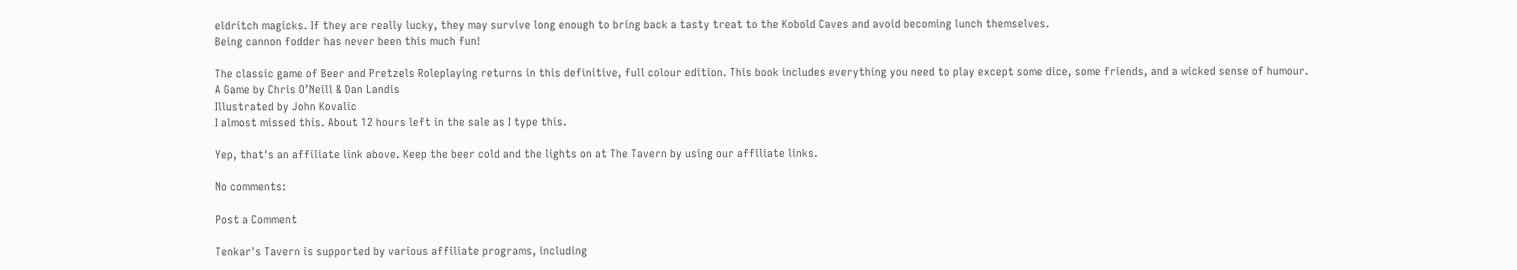eldritch magicks. If they are really lucky, they may survive long enough to bring back a tasty treat to the Kobold Caves and avoid becoming lunch themselves.
Being cannon fodder has never been this much fun!

The classic game of Beer and Pretzels Roleplaying returns in this definitive, full colour edition. This book includes everything you need to play except some dice, some friends, and a wicked sense of humour.
A Game by Chris O’Neill & Dan Landis
Illustrated by John Kovalic
I almost missed this. About 12 hours left in the sale as I type this.

Yep, that's an affiliate link above. Keep the beer cold and the lights on at The Tavern by using our affiliate links.

No comments:

Post a Comment

Tenkar's Tavern is supported by various affiliate programs, including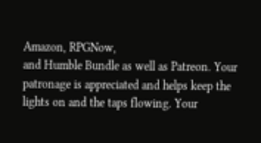Amazon, RPGNow,
and Humble Bundle as well as Patreon. Your patronage is appreciated and helps keep the
lights on and the taps flowing. Your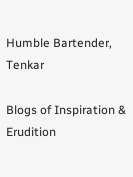Humble Bartender, Tenkar

Blogs of Inspiration & Erudition